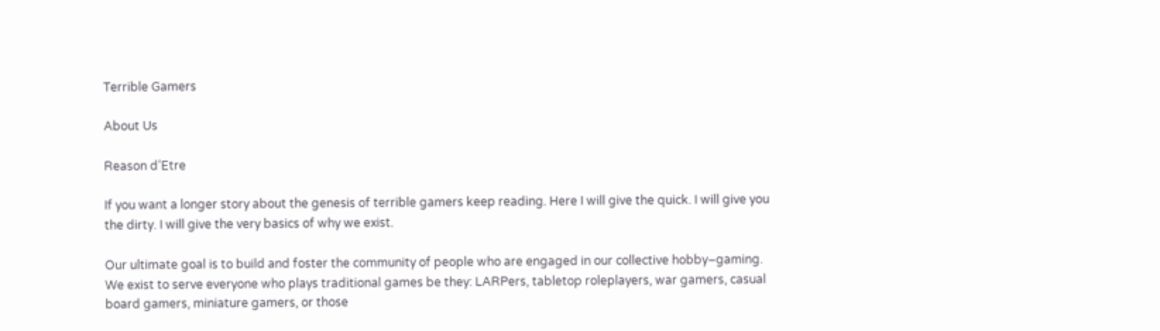Terrible Gamers

About Us

Reason d’Etre

If you want a longer story about the genesis of terrible gamers keep reading. Here I will give the quick. I will give you the dirty. I will give the very basics of why we exist.

Our ultimate goal is to build and foster the community of people who are engaged in our collective hobby–gaming. We exist to serve everyone who plays traditional games be they: LARPers, tabletop roleplayers, war gamers, casual board gamers, miniature gamers, or those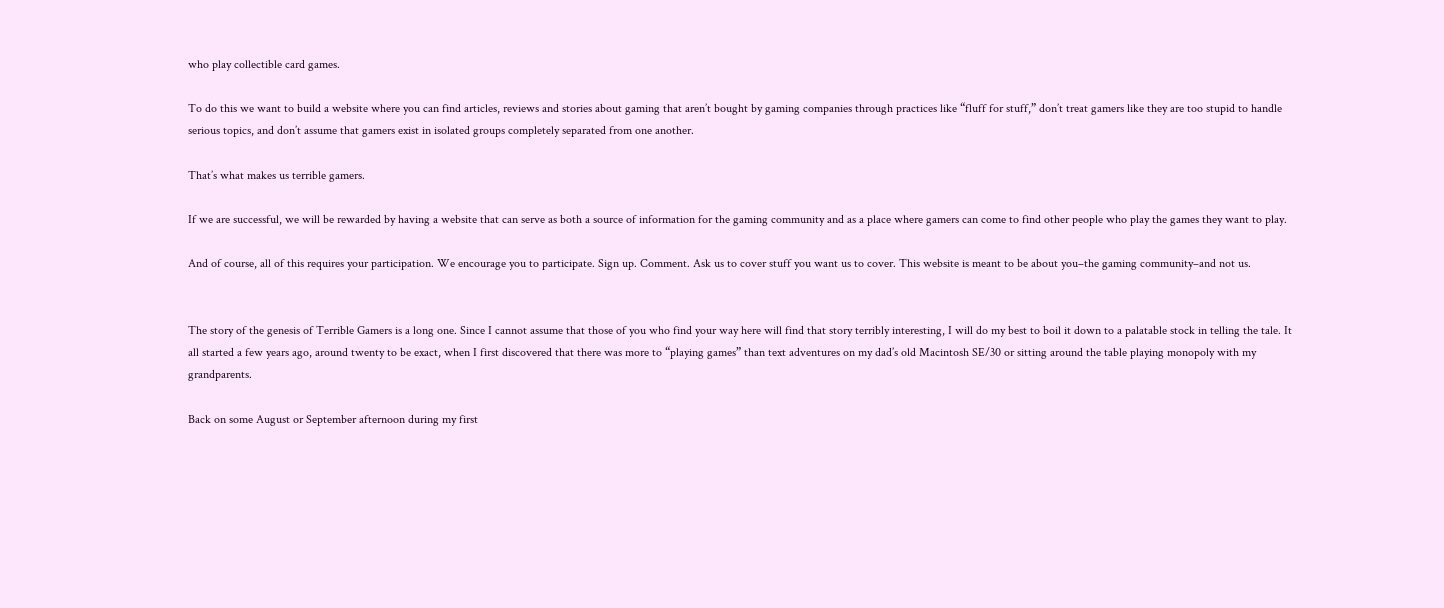who play collectible card games.

To do this we want to build a website where you can find articles, reviews and stories about gaming that aren’t bought by gaming companies through practices like “fluff for stuff,” don’t treat gamers like they are too stupid to handle serious topics, and don’t assume that gamers exist in isolated groups completely separated from one another.

That’s what makes us terrible gamers.

If we are successful, we will be rewarded by having a website that can serve as both a source of information for the gaming community and as a place where gamers can come to find other people who play the games they want to play.

And of course, all of this requires your participation. We encourage you to participate. Sign up. Comment. Ask us to cover stuff you want us to cover. This website is meant to be about you–the gaming community–and not us.


The story of the genesis of Terrible Gamers is a long one. Since I cannot assume that those of you who find your way here will find that story terribly interesting, I will do my best to boil it down to a palatable stock in telling the tale. It all started a few years ago, around twenty to be exact, when I first discovered that there was more to “playing games” than text adventures on my dad’s old Macintosh SE/30 or sitting around the table playing monopoly with my grandparents.

Back on some August or September afternoon during my first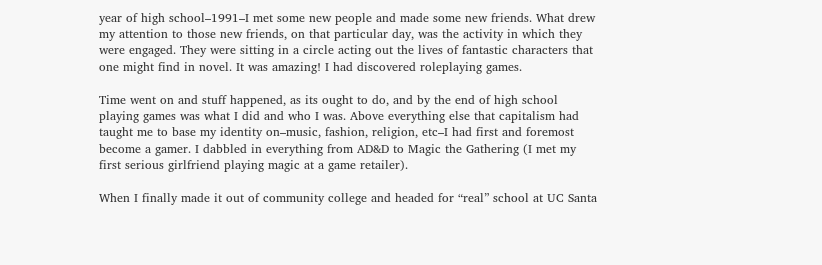year of high school–1991–I met some new people and made some new friends. What drew my attention to those new friends, on that particular day, was the activity in which they were engaged. They were sitting in a circle acting out the lives of fantastic characters that one might find in novel. It was amazing! I had discovered roleplaying games.

Time went on and stuff happened, as its ought to do, and by the end of high school playing games was what I did and who I was. Above everything else that capitalism had taught me to base my identity on–music, fashion, religion, etc–I had first and foremost become a gamer. I dabbled in everything from AD&D to Magic the Gathering (I met my first serious girlfriend playing magic at a game retailer).

When I finally made it out of community college and headed for “real” school at UC Santa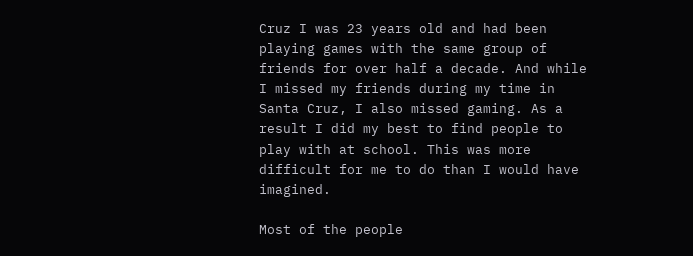Cruz I was 23 years old and had been playing games with the same group of friends for over half a decade. And while I missed my friends during my time in Santa Cruz, I also missed gaming. As a result I did my best to find people to play with at school. This was more difficult for me to do than I would have imagined.

Most of the people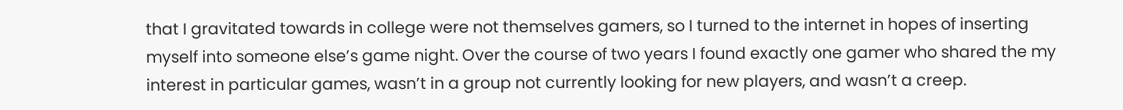that I gravitated towards in college were not themselves gamers, so I turned to the internet in hopes of inserting myself into someone else’s game night. Over the course of two years I found exactly one gamer who shared the my interest in particular games, wasn’t in a group not currently looking for new players, and wasn’t a creep.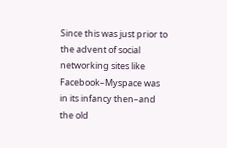Since this was just prior to the advent of social networking sites like Facebook–Myspace was in its infancy then–and the old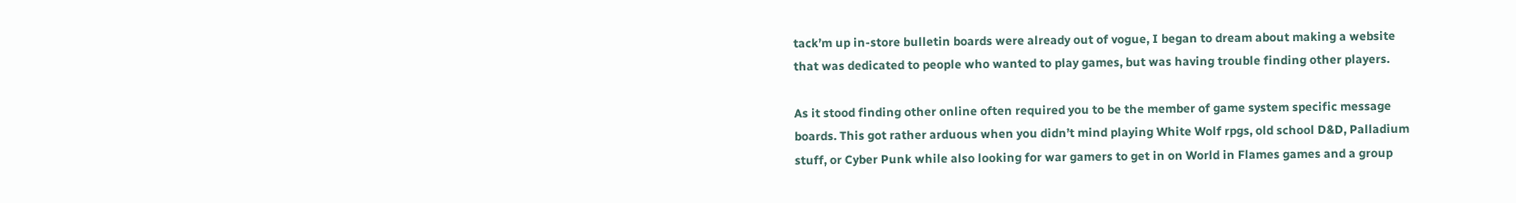tack’m up in-store bulletin boards were already out of vogue, I began to dream about making a website that was dedicated to people who wanted to play games, but was having trouble finding other players.

As it stood finding other online often required you to be the member of game system specific message boards. This got rather arduous when you didn’t mind playing White Wolf rpgs, old school D&D, Palladium stuff, or Cyber Punk while also looking for war gamers to get in on World in Flames games and a group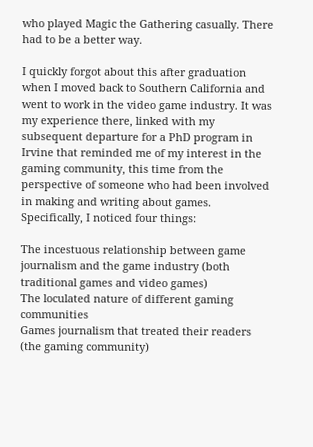who played Magic the Gathering casually. There had to be a better way.

I quickly forgot about this after graduation when I moved back to Southern California and went to work in the video game industry. It was my experience there, linked with my subsequent departure for a PhD program in Irvine that reminded me of my interest in the gaming community, this time from the perspective of someone who had been involved in making and writing about games. Specifically, I noticed four things:

The incestuous relationship between game journalism and the game industry (both traditional games and video games)
The loculated nature of different gaming communities
Games journalism that treated their readers (the gaming community)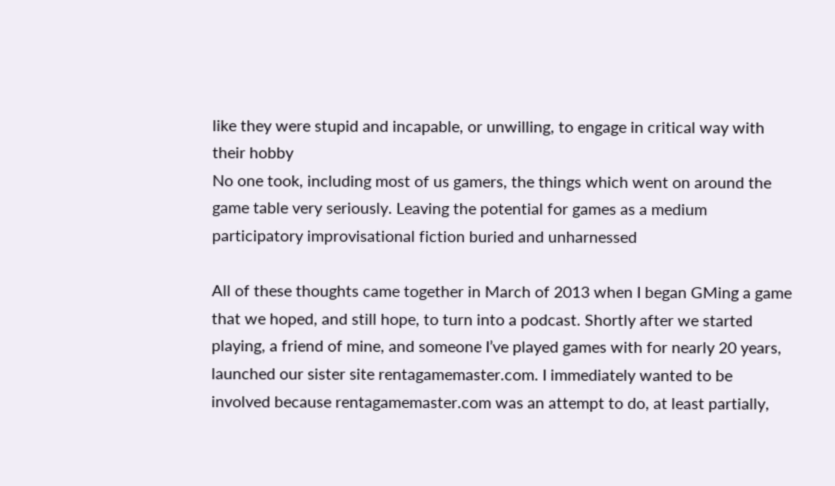like they were stupid and incapable, or unwilling, to engage in critical way with their hobby
No one took, including most of us gamers, the things which went on around the game table very seriously. Leaving the potential for games as a medium participatory improvisational fiction buried and unharnessed

All of these thoughts came together in March of 2013 when I began GMing a game that we hoped, and still hope, to turn into a podcast. Shortly after we started playing, a friend of mine, and someone I’ve played games with for nearly 20 years, launched our sister site rentagamemaster.com. I immediately wanted to be involved because rentagamemaster.com was an attempt to do, at least partially,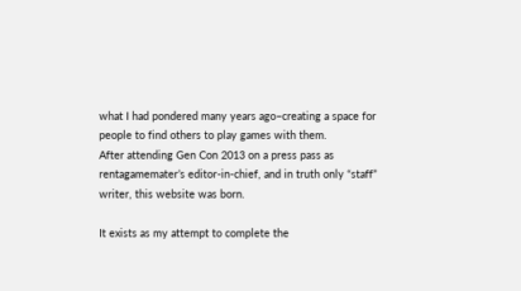what I had pondered many years ago–creating a space for people to find others to play games with them.
After attending Gen Con 2013 on a press pass as rentagamemater’s editor-in-chief, and in truth only “staff” writer, this website was born.

It exists as my attempt to complete the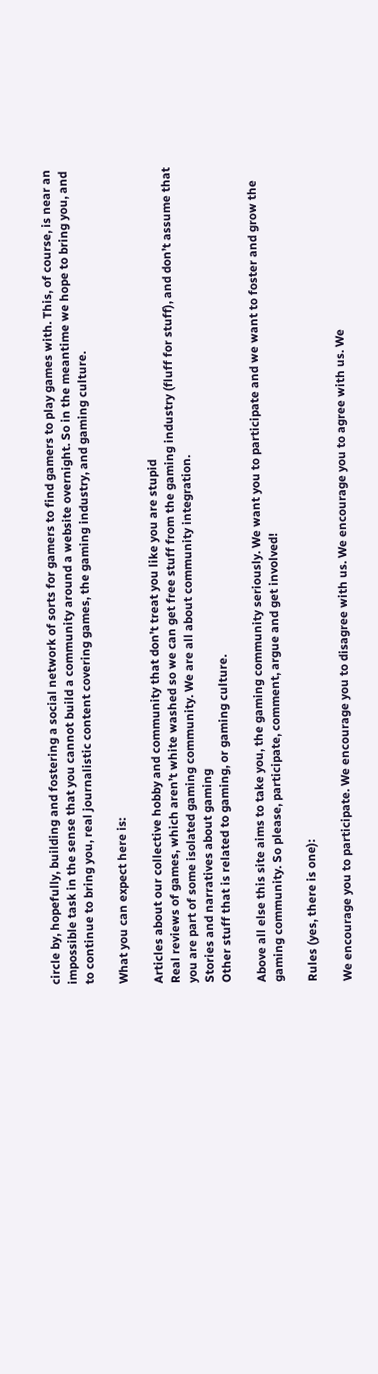circle by, hopefully, building and fostering a social network of sorts for gamers to find gamers to play games with. This, of course, is near an impossible task in the sense that you cannot build a community around a website overnight. So in the meantime we hope to bring you, and to continue to bring you, real journalistic content covering games, the gaming industry, and gaming culture.

What you can expect here is:

Articles about our collective hobby and community that don’t treat you like you are stupid
Real reviews of games, which aren’t white washed so we can get free stuff from the gaming industry (fluff for stuff), and don’t assume that you are part of some isolated gaming community. We are all about community integration.
Stories and narratives about gaming
Other stuff that is related to gaming, or gaming culture.

Above all else this site aims to take you, the gaming community seriously. We want you to participate and we want to foster and grow the gaming community. So please, participate, comment, argue and get involved!

Rules (yes, there is one):

We encourage you to participate. We encourage you to disagree with us. We encourage you to agree with us. We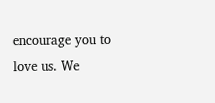encourage you to love us. We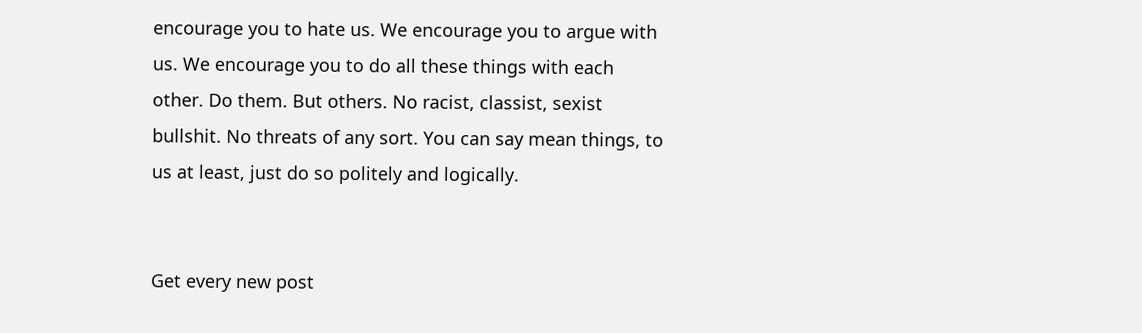encourage you to hate us. We encourage you to argue with us. We encourage you to do all these things with each other. Do them. But others. No racist, classist, sexist bullshit. No threats of any sort. You can say mean things, to us at least, just do so politely and logically.


Get every new post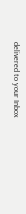delivered to your Inbox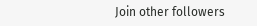Join other followers